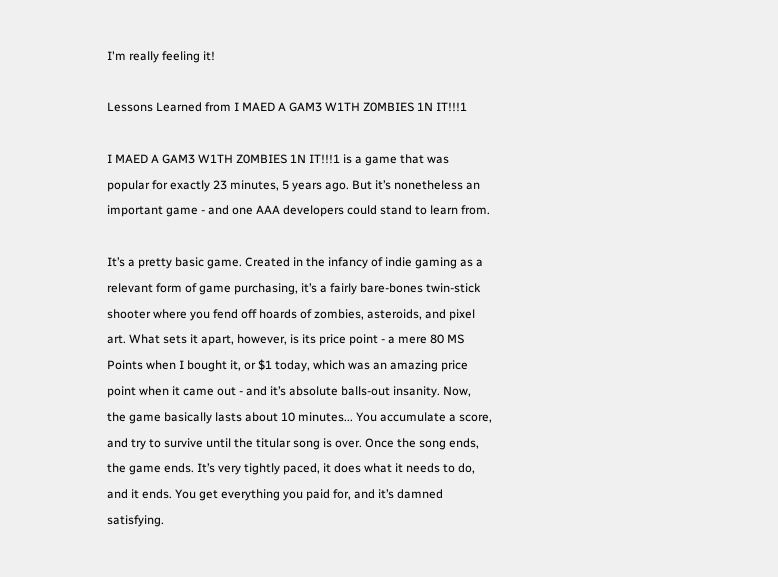I'm really feeling it!

Lessons Learned from I MAED A GAM3 W1TH Z0MBIES 1N IT!!!1

I MAED A GAM3 W1TH Z0MBIES 1N IT!!!1 is a game that was popular for exactly 23 minutes, 5 years ago. But it’s nonetheless an important game - and one AAA developers could stand to learn from.

It’s a pretty basic game. Created in the infancy of indie gaming as a relevant form of game purchasing, it’s a fairly bare-bones twin-stick shooter where you fend off hoards of zombies, asteroids, and pixel art. What sets it apart, however, is its price point - a mere 80 MS Points when I bought it, or $1 today, which was an amazing price point when it came out - and it’s absolute balls-out insanity. Now, the game basically lasts about 10 minutes... You accumulate a score, and try to survive until the titular song is over. Once the song ends, the game ends. It’s very tightly paced, it does what it needs to do, and it ends. You get everything you paid for, and it’s damned satisfying.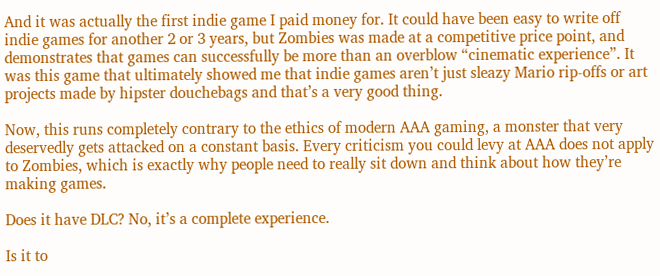And it was actually the first indie game I paid money for. It could have been easy to write off indie games for another 2 or 3 years, but Zombies was made at a competitive price point, and demonstrates that games can successfully be more than an overblow “cinematic experience”. It was this game that ultimately showed me that indie games aren’t just sleazy Mario rip-offs or art projects made by hipster douchebags and that’s a very good thing.

Now, this runs completely contrary to the ethics of modern AAA gaming, a monster that very deservedly gets attacked on a constant basis. Every criticism you could levy at AAA does not apply to Zombies, which is exactly why people need to really sit down and think about how they’re making games.

Does it have DLC? No, it’s a complete experience.

Is it to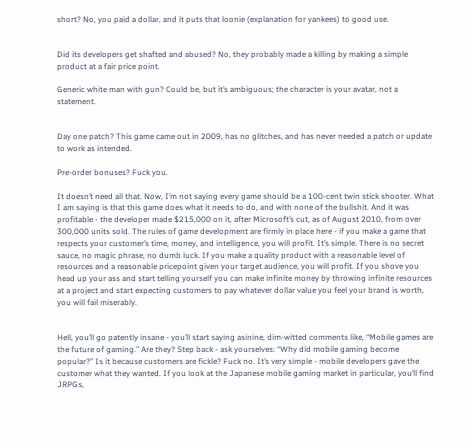short? No, you paid a dollar, and it puts that loonie (explanation for yankees) to good use.


Did its developers get shafted and abused? No, they probably made a killing by making a simple product at a fair price point.

Generic white man with gun? Could be, but it’s ambiguous; the character is your avatar, not a statement.


Day one patch? This game came out in 2009, has no glitches, and has never needed a patch or update to work as intended.

Pre-order bonuses? Fuck you.

It doesn’t need all that. Now, I’m not saying every game should be a 100-cent twin stick shooter. What I am saying is that this game does what it needs to do, and with none of the bullshit. And it was profitable - the developer made $215,000 on it, after Microsoft’s cut, as of August 2010, from over 300,000 units sold. The rules of game development are firmly in place here - if you make a game that respects your customer’s time, money, and intelligence, you will profit. It’s simple. There is no secret sauce, no magic phrase, no dumb luck. If you make a quality product with a reasonable level of resources and a reasonable pricepoint given your target audience, you will profit. If you shove you head up your ass and start telling yourself you can make infinite money by throwing infinite resources at a project and start expecting customers to pay whatever dollar value you feel your brand is worth, you will fail miserably.


Hell, you’ll go patently insane - you’ll start saying asinine, dim-witted comments like, “Mobile games are the future of gaming.” Are they? Step back - ask yourselves: “Why did mobile gaming become popular?” Is it because customers are fickle? Fuck no. It’s very simple - mobile developers gave the customer what they wanted. If you look at the Japanese mobile gaming market in particular, you’ll find JRPGs,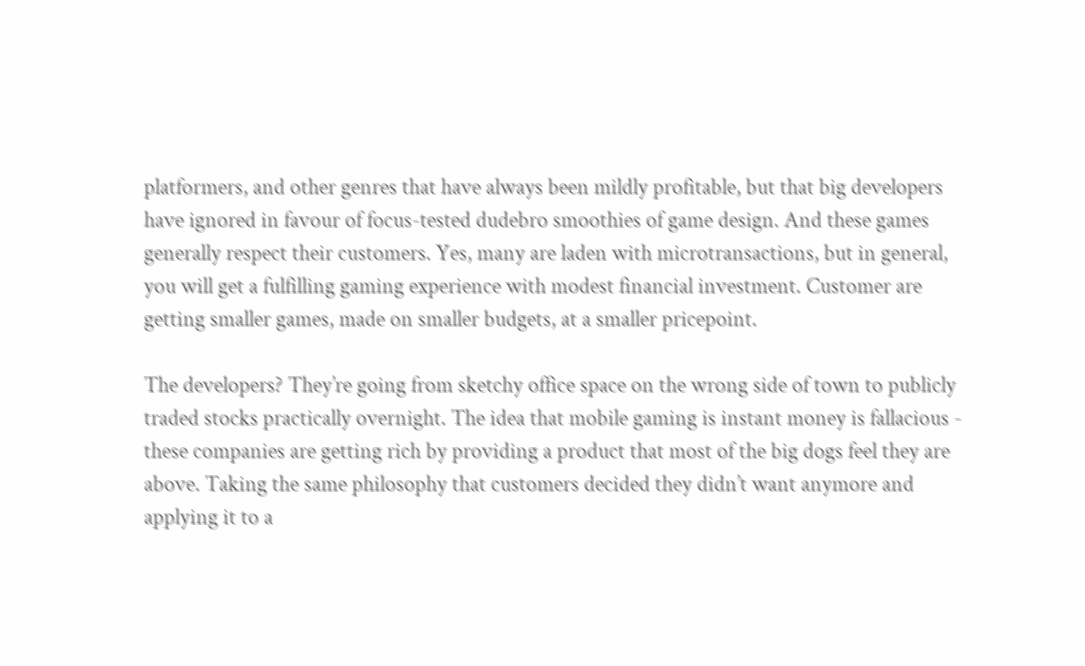platformers, and other genres that have always been mildly profitable, but that big developers have ignored in favour of focus-tested dudebro smoothies of game design. And these games generally respect their customers. Yes, many are laden with microtransactions, but in general, you will get a fulfilling gaming experience with modest financial investment. Customer are getting smaller games, made on smaller budgets, at a smaller pricepoint.

The developers? They’re going from sketchy office space on the wrong side of town to publicly traded stocks practically overnight. The idea that mobile gaming is instant money is fallacious - these companies are getting rich by providing a product that most of the big dogs feel they are above. Taking the same philosophy that customers decided they didn’t want anymore and applying it to a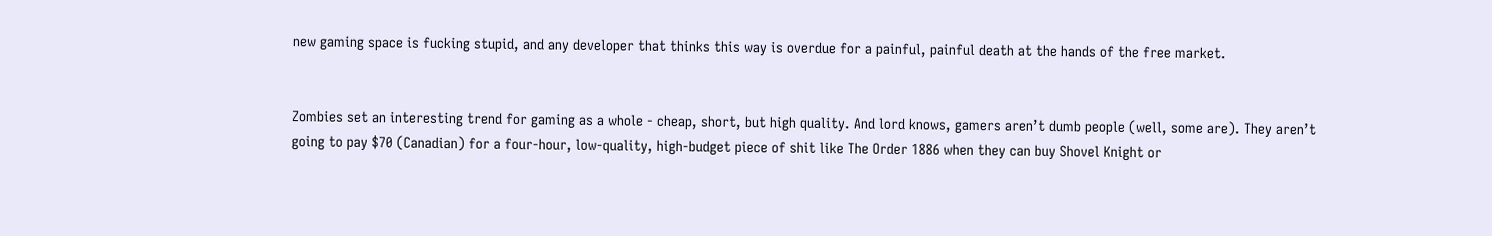new gaming space is fucking stupid, and any developer that thinks this way is overdue for a painful, painful death at the hands of the free market.


Zombies set an interesting trend for gaming as a whole - cheap, short, but high quality. And lord knows, gamers aren’t dumb people (well, some are). They aren’t going to pay $70 (Canadian) for a four-hour, low-quality, high-budget piece of shit like The Order 1886 when they can buy Shovel Knight or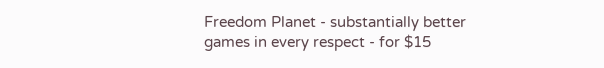Freedom Planet - substantially better games in every respect - for $15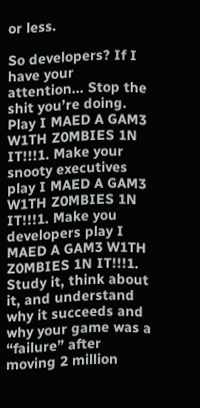or less.

So developers? If I have your attention... Stop the shit you’re doing. Play I MAED A GAM3 W1TH Z0MBIES 1N IT!!!1. Make your snooty executives play I MAED A GAM3 W1TH Z0MBIES 1N IT!!!1. Make you developers play I MAED A GAM3 W1TH Z0MBIES 1N IT!!!1. Study it, think about it, and understand why it succeeds and why your game was a “failure” after moving 2 million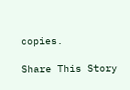copies.

Share This Story